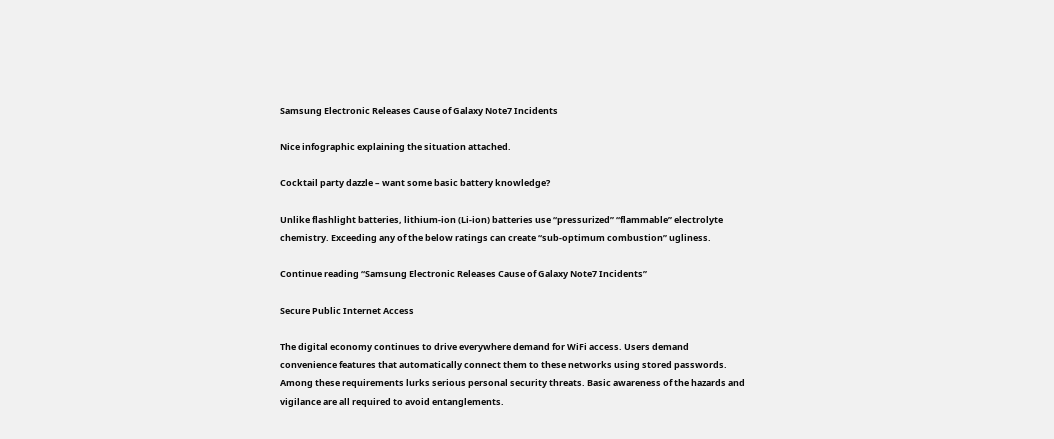Samsung Electronic Releases Cause of Galaxy Note7 Incidents

Nice infographic explaining the situation attached.

Cocktail party dazzle – want some basic battery knowledge?

Unlike flashlight batteries, lithium-ion (Li-ion) batteries use “pressurized” “flammable” electrolyte chemistry. Exceeding any of the below ratings can create “sub-optimum combustion” ugliness.

Continue reading “Samsung Electronic Releases Cause of Galaxy Note7 Incidents”

Secure Public Internet Access

The digital economy continues to drive everywhere demand for WiFi access. Users demand convenience features that automatically connect them to these networks using stored passwords. Among these requirements lurks serious personal security threats. Basic awareness of the hazards and vigilance are all required to avoid entanglements.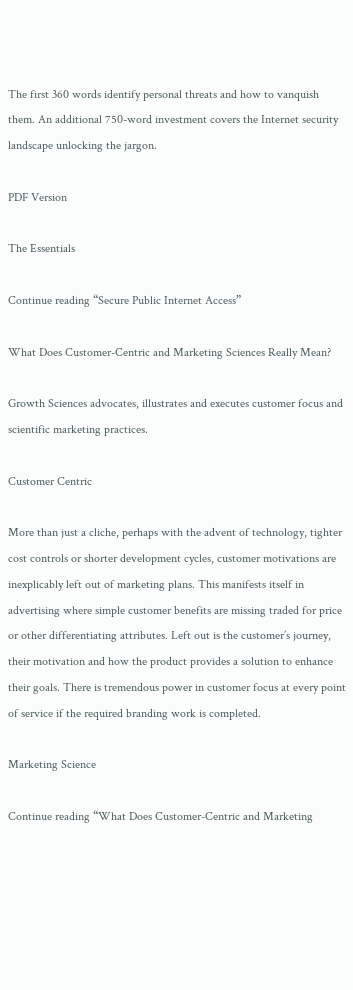The first 360 words identify personal threats and how to vanquish them. An additional 750-word investment covers the Internet security landscape unlocking the jargon.

PDF Version

The Essentials

Continue reading “Secure Public Internet Access”

What Does Customer-Centric and Marketing Sciences Really Mean?

Growth Sciences advocates, illustrates and executes customer focus and scientific marketing practices.

Customer Centric

More than just a cliche, perhaps with the advent of technology, tighter cost controls or shorter development cycles, customer motivations are inexplicably left out of marketing plans. This manifests itself in advertising where simple customer benefits are missing traded for price or other differentiating attributes. Left out is the customer’s journey, their motivation and how the product provides a solution to enhance their goals. There is tremendous power in customer focus at every point of service if the required branding work is completed.

Marketing Science

Continue reading “What Does Customer-Centric and Marketing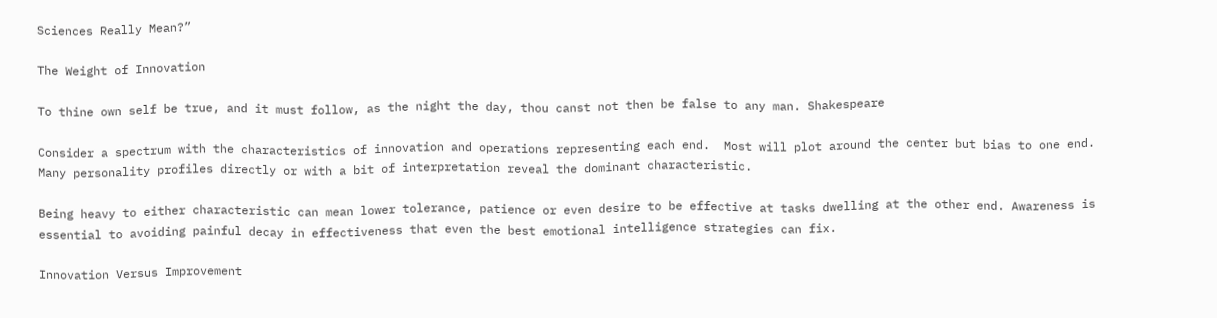Sciences Really Mean?”

The Weight of Innovation

To thine own self be true, and it must follow, as the night the day, thou canst not then be false to any man. Shakespeare

Consider a spectrum with the characteristics of innovation and operations representing each end.  Most will plot around the center but bias to one end. Many personality profiles directly or with a bit of interpretation reveal the dominant characteristic.

Being heavy to either characteristic can mean lower tolerance, patience or even desire to be effective at tasks dwelling at the other end. Awareness is essential to avoiding painful decay in effectiveness that even the best emotional intelligence strategies can fix.

Innovation Versus Improvement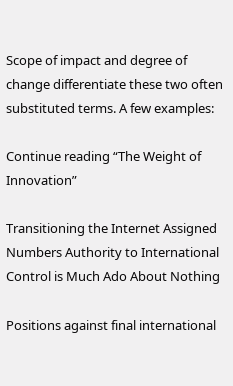Scope of impact and degree of change differentiate these two often substituted terms. A few examples:

Continue reading “The Weight of Innovation”

Transitioning the Internet Assigned Numbers Authority to International Control is Much Ado About Nothing

Positions against final international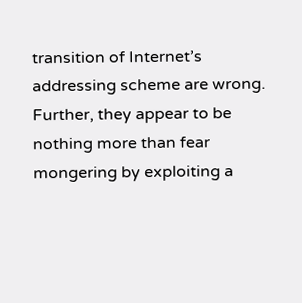transition of Internet’s addressing scheme are wrong.  Further, they appear to be nothing more than fear mongering by exploiting a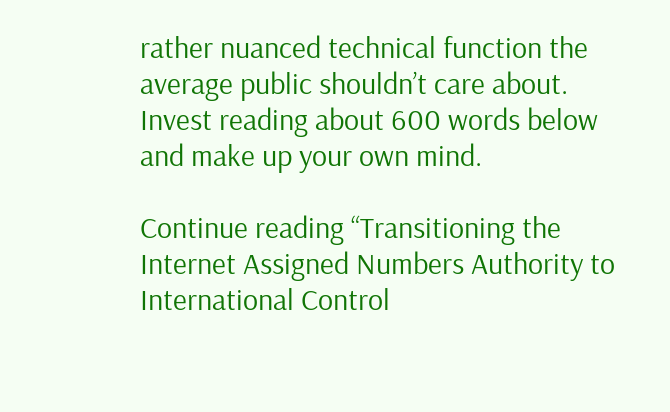rather nuanced technical function the average public shouldn’t care about. Invest reading about 600 words below and make up your own mind.

Continue reading “Transitioning the Internet Assigned Numbers Authority to International Control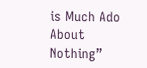is Much Ado About Nothing”